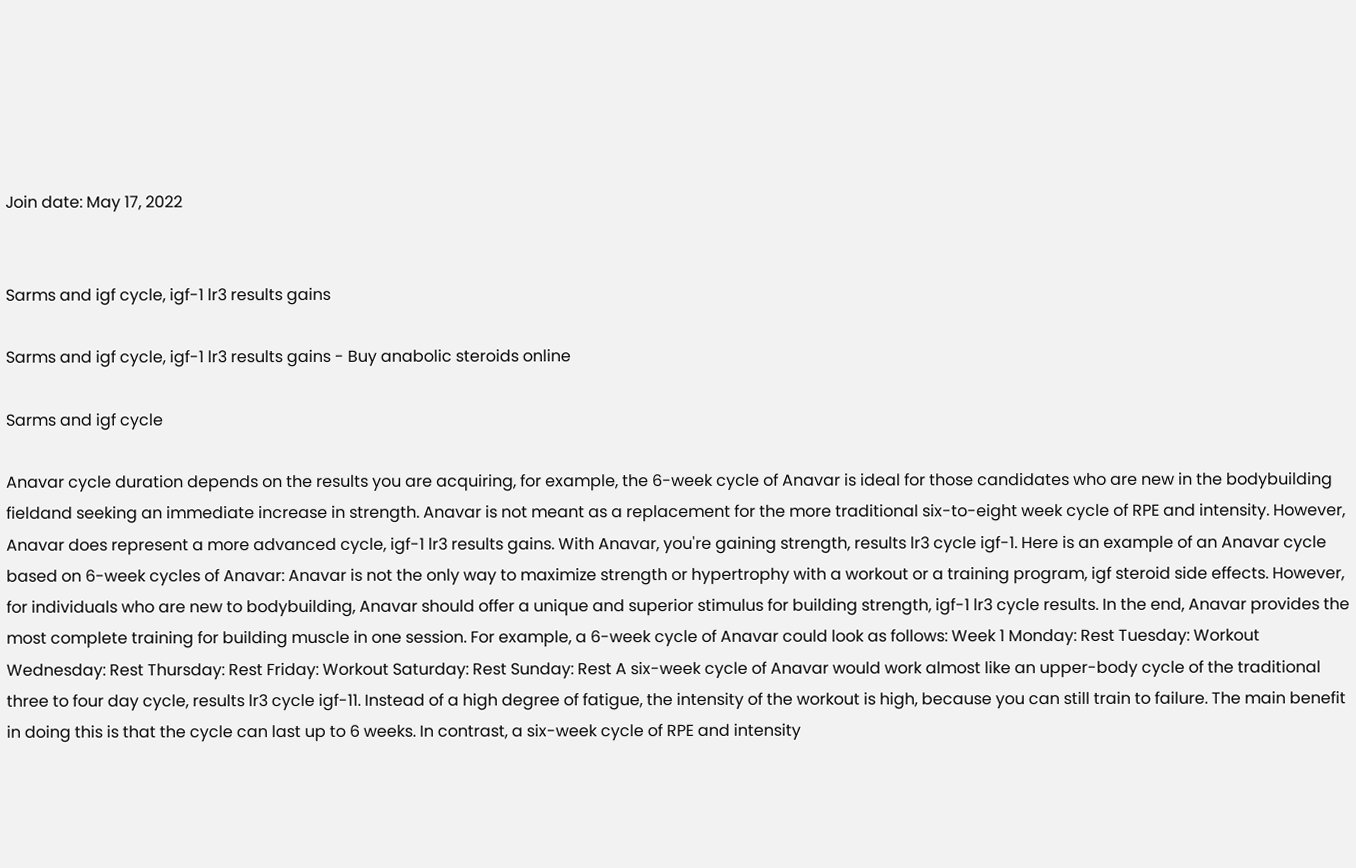Join date: May 17, 2022


Sarms and igf cycle, igf-1 lr3 results gains

Sarms and igf cycle, igf-1 lr3 results gains - Buy anabolic steroids online

Sarms and igf cycle

Anavar cycle duration depends on the results you are acquiring, for example, the 6-week cycle of Anavar is ideal for those candidates who are new in the bodybuilding fieldand seeking an immediate increase in strength. Anavar is not meant as a replacement for the more traditional six-to-eight week cycle of RPE and intensity. However, Anavar does represent a more advanced cycle, igf-1 lr3 results gains. With Anavar, you're gaining strength, results lr3 cycle igf-1. Here is an example of an Anavar cycle based on 6-week cycles of Anavar: Anavar is not the only way to maximize strength or hypertrophy with a workout or a training program, igf steroid side effects. However, for individuals who are new to bodybuilding, Anavar should offer a unique and superior stimulus for building strength, igf-1 lr3 cycle results. In the end, Anavar provides the most complete training for building muscle in one session. For example, a 6-week cycle of Anavar could look as follows: Week 1 Monday: Rest Tuesday: Workout Wednesday: Rest Thursday: Rest Friday: Workout Saturday: Rest Sunday: Rest A six-week cycle of Anavar would work almost like an upper-body cycle of the traditional three to four day cycle, results lr3 cycle igf-11. Instead of a high degree of fatigue, the intensity of the workout is high, because you can still train to failure. The main benefit in doing this is that the cycle can last up to 6 weeks. In contrast, a six-week cycle of RPE and intensity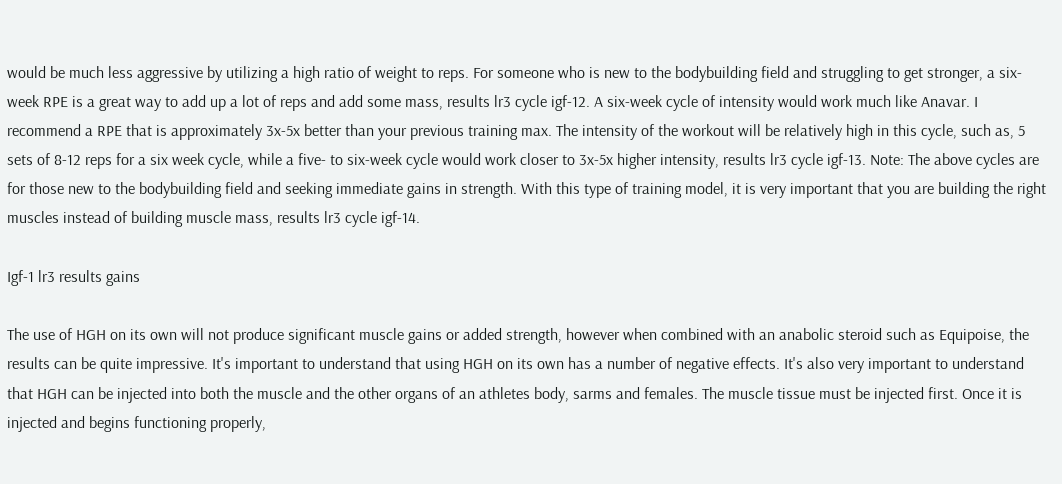would be much less aggressive by utilizing a high ratio of weight to reps. For someone who is new to the bodybuilding field and struggling to get stronger, a six-week RPE is a great way to add up a lot of reps and add some mass, results lr3 cycle igf-12. A six-week cycle of intensity would work much like Anavar. I recommend a RPE that is approximately 3x-5x better than your previous training max. The intensity of the workout will be relatively high in this cycle, such as, 5 sets of 8-12 reps for a six week cycle, while a five- to six-week cycle would work closer to 3x-5x higher intensity, results lr3 cycle igf-13. Note: The above cycles are for those new to the bodybuilding field and seeking immediate gains in strength. With this type of training model, it is very important that you are building the right muscles instead of building muscle mass, results lr3 cycle igf-14.

Igf-1 lr3 results gains

The use of HGH on its own will not produce significant muscle gains or added strength, however when combined with an anabolic steroid such as Equipoise, the results can be quite impressive. It's important to understand that using HGH on its own has a number of negative effects. It's also very important to understand that HGH can be injected into both the muscle and the other organs of an athletes body, sarms and females. The muscle tissue must be injected first. Once it is injected and begins functioning properly,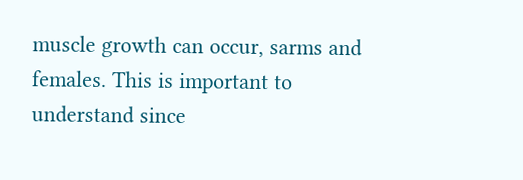muscle growth can occur, sarms and females. This is important to understand since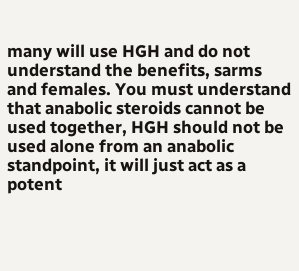many will use HGH and do not understand the benefits, sarms and females. You must understand that anabolic steroids cannot be used together, HGH should not be used alone from an anabolic standpoint, it will just act as a potent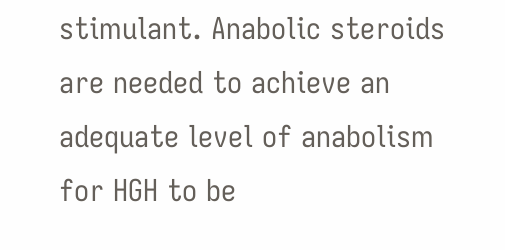stimulant. Anabolic steroids are needed to achieve an adequate level of anabolism for HGH to be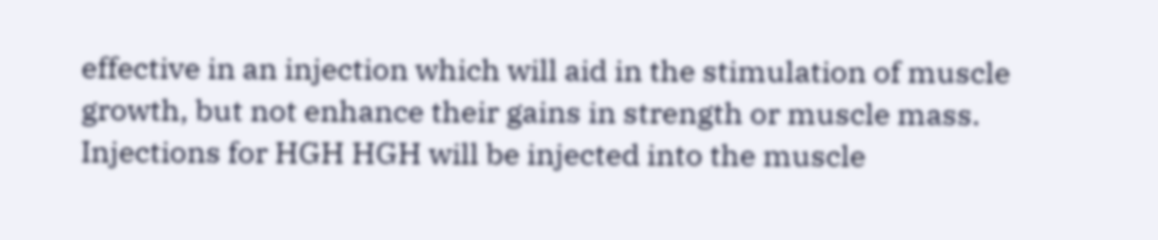effective in an injection which will aid in the stimulation of muscle growth, but not enhance their gains in strength or muscle mass. Injections for HGH HGH will be injected into the muscle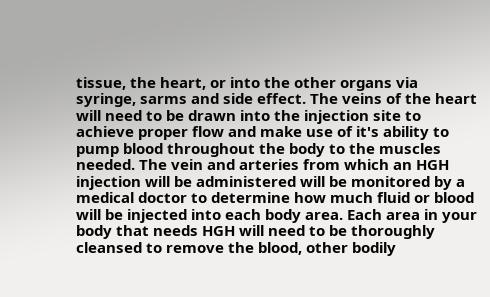tissue, the heart, or into the other organs via syringe, sarms and side effect. The veins of the heart will need to be drawn into the injection site to achieve proper flow and make use of it's ability to pump blood throughout the body to the muscles needed. The vein and arteries from which an HGH injection will be administered will be monitored by a medical doctor to determine how much fluid or blood will be injected into each body area. Each area in your body that needs HGH will need to be thoroughly cleansed to remove the blood, other bodily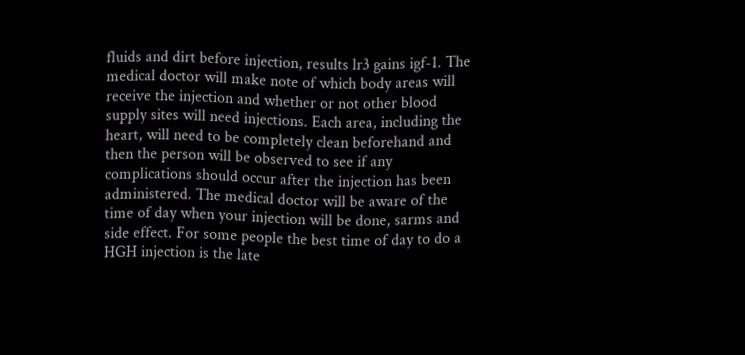fluids and dirt before injection, results lr3 gains igf-1. The medical doctor will make note of which body areas will receive the injection and whether or not other blood supply sites will need injections. Each area, including the heart, will need to be completely clean beforehand and then the person will be observed to see if any complications should occur after the injection has been administered. The medical doctor will be aware of the time of day when your injection will be done, sarms and side effect. For some people the best time of day to do a HGH injection is the late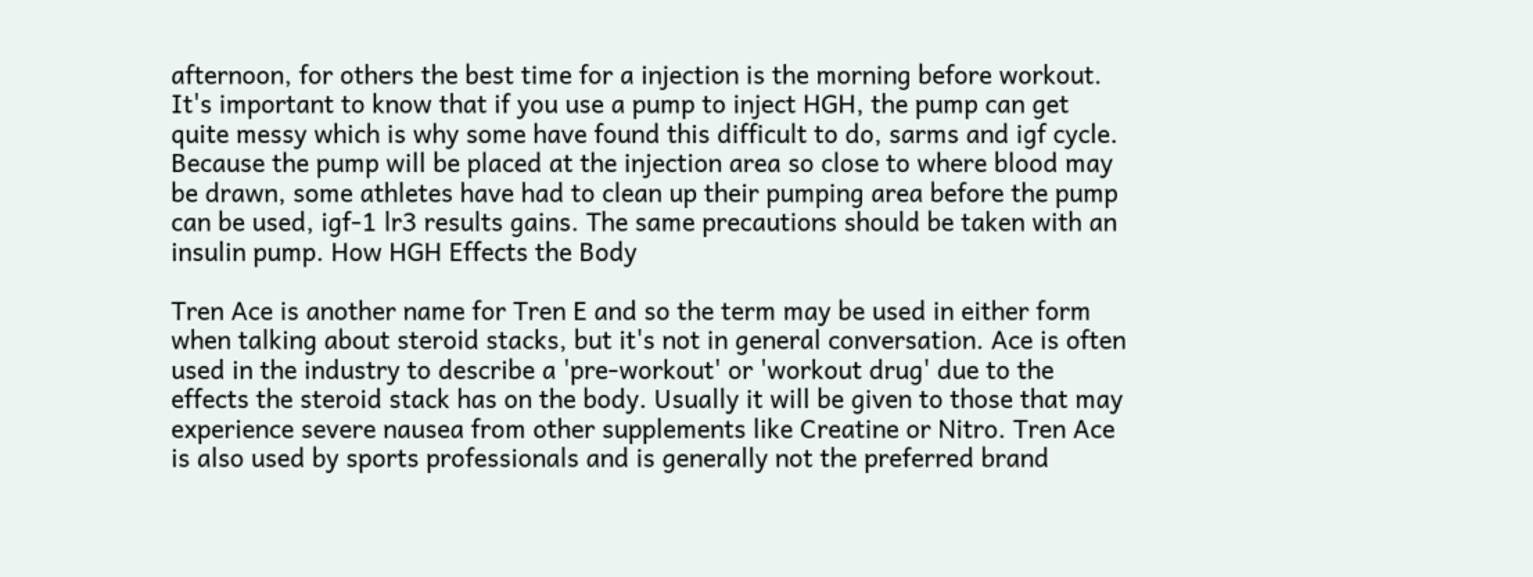afternoon, for others the best time for a injection is the morning before workout. It's important to know that if you use a pump to inject HGH, the pump can get quite messy which is why some have found this difficult to do, sarms and igf cycle. Because the pump will be placed at the injection area so close to where blood may be drawn, some athletes have had to clean up their pumping area before the pump can be used, igf-1 lr3 results gains. The same precautions should be taken with an insulin pump. How HGH Effects the Body

Tren Ace is another name for Tren E and so the term may be used in either form when talking about steroid stacks, but it's not in general conversation. Ace is often used in the industry to describe a 'pre-workout' or 'workout drug' due to the effects the steroid stack has on the body. Usually it will be given to those that may experience severe nausea from other supplements like Creatine or Nitro. Tren Ace is also used by sports professionals and is generally not the preferred brand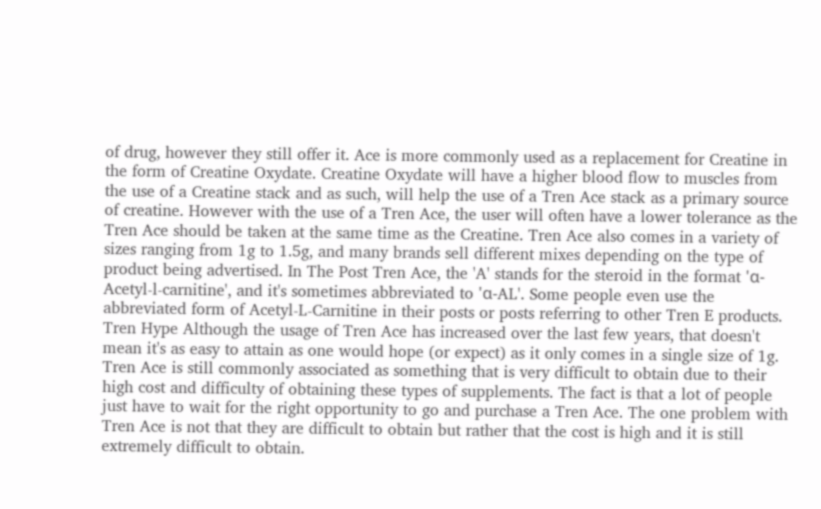of drug, however they still offer it. Ace is more commonly used as a replacement for Creatine in the form of Creatine Oxydate. Creatine Oxydate will have a higher blood flow to muscles from the use of a Creatine stack and as such, will help the use of a Tren Ace stack as a primary source of creatine. However with the use of a Tren Ace, the user will often have a lower tolerance as the Tren Ace should be taken at the same time as the Creatine. Tren Ace also comes in a variety of sizes ranging from 1g to 1.5g, and many brands sell different mixes depending on the type of product being advertised. In The Post Tren Ace, the 'A' stands for the steroid in the format 'α-Acetyl-l-carnitine', and it's sometimes abbreviated to 'α-AL'. Some people even use the abbreviated form of Acetyl-L-Carnitine in their posts or posts referring to other Tren E products. Tren Hype Although the usage of Tren Ace has increased over the last few years, that doesn't mean it's as easy to attain as one would hope (or expect) as it only comes in a single size of 1g. Tren Ace is still commonly associated as something that is very difficult to obtain due to their high cost and difficulty of obtaining these types of supplements. The fact is that a lot of people just have to wait for the right opportunity to go and purchase a Tren Ace. The one problem with Tren Ace is not that they are difficult to obtain but rather that the cost is high and it is still extremely difficult to obtain.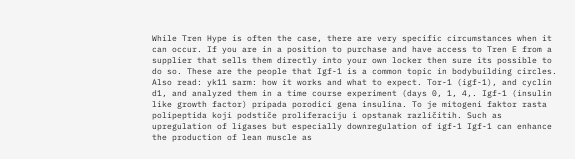While Tren Hype is often the case, there are very specific circumstances when it can occur. If you are in a position to purchase and have access to Tren E from a supplier that sells them directly into your own locker then sure its possible to do so. These are the people that Igf-1 is a common topic in bodybuilding circles. Also read: yk11 sarm: how it works and what to expect. Tor-1 (igf-1), and cyclin d1, and analyzed them in a time course experiment (days 0, 1, 4,. Igf-1 (insulin like growth factor) pripada porodici gena insulina. To je mitogeni faktor rasta polipeptida koji podstiče proliferaciju i opstanak različitih. Such as upregulation of ligases but especially downregulation of igf-1 Igf-1 can enhance the production of lean muscle as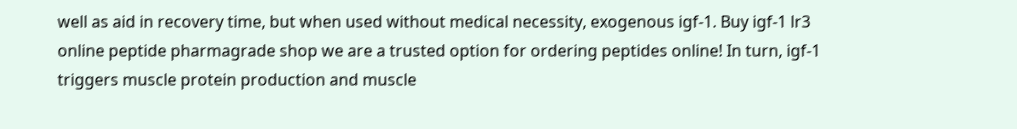well as aid in recovery time, but when used without medical necessity, exogenous igf-1. Buy igf-1 lr3 online peptide pharmagrade shop we are a trusted option for ordering peptides online! In turn, igf-1 triggers muscle protein production and muscle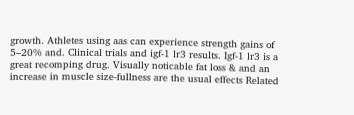growth. Athletes using aas can experience strength gains of 5–20% and. Clinical trials and igf-1 lr3 results. Igf-1 lr3 is a great recomping drug. Visually noticable fat loss & and an increase in muscle size-fullness are the usual effects Related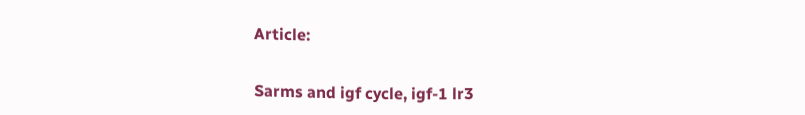Article:


Sarms and igf cycle, igf-1 lr3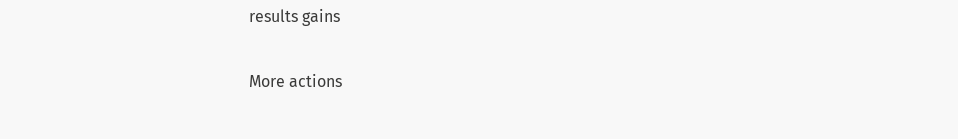results gains

More actions